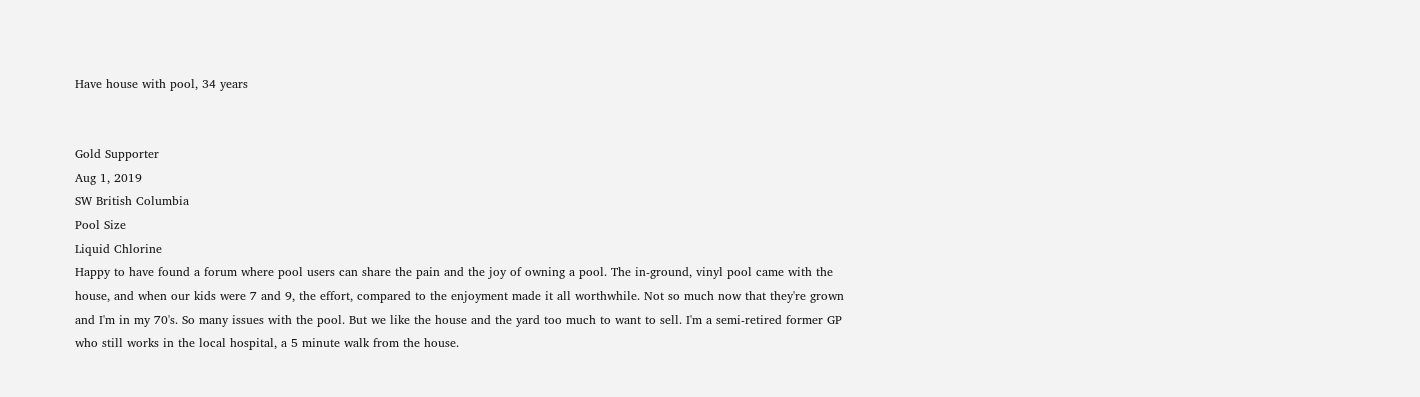Have house with pool, 34 years


Gold Supporter
Aug 1, 2019
SW British Columbia
Pool Size
Liquid Chlorine
Happy to have found a forum where pool users can share the pain and the joy of owning a pool. The in-ground, vinyl pool came with the house, and when our kids were 7 and 9, the effort, compared to the enjoyment made it all worthwhile. Not so much now that they're grown and I'm in my 70's. So many issues with the pool. But we like the house and the yard too much to want to sell. I'm a semi-retired former GP who still works in the local hospital, a 5 minute walk from the house.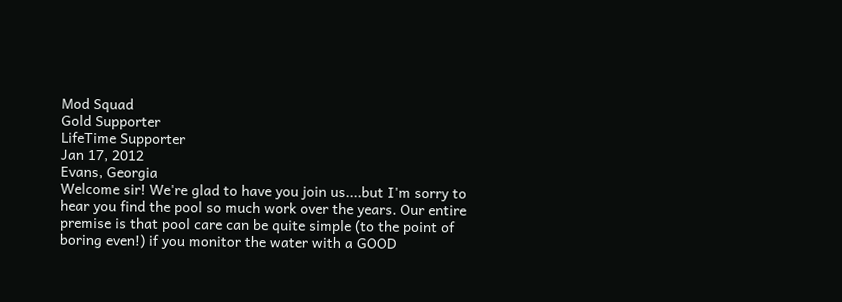Mod Squad
Gold Supporter
LifeTime Supporter
Jan 17, 2012
Evans, Georgia
Welcome sir! We're glad to have you join us....but I'm sorry to hear you find the pool so much work over the years. Our entire premise is that pool care can be quite simple (to the point of boring even!) if you monitor the water with a GOOD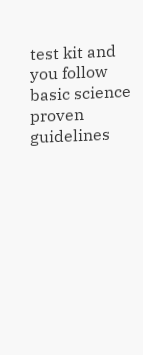test kit and you follow basic science proven guidelines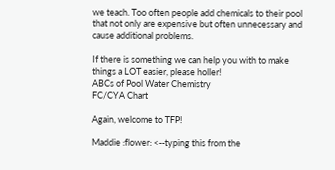we teach. Too often people add chemicals to their pool that not only are expensive but often unnecessary and cause additional problems.

If there is something we can help you with to make things a LOT easier, please holler!
ABCs of Pool Water Chemistry
FC/CYA Chart

Again, welcome to TFP!

Maddie :flower: <--typing this from the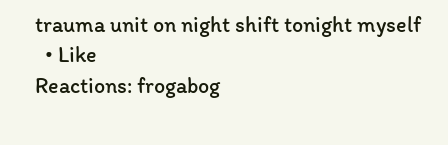trauma unit on night shift tonight myself
  • Like
Reactions: frogabog